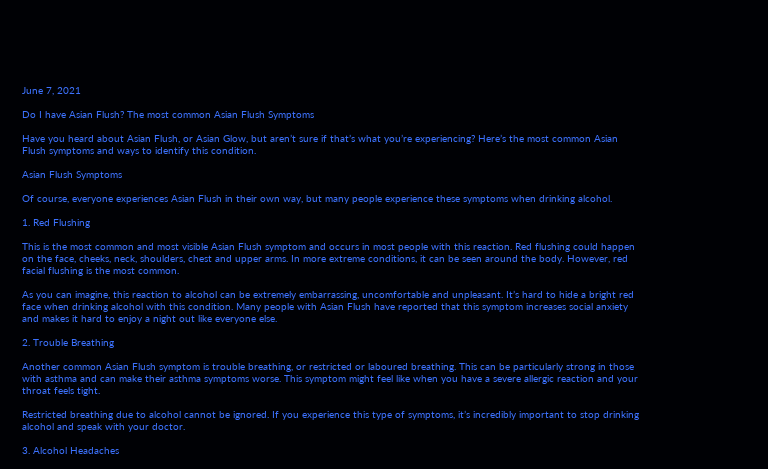June 7, 2021

Do I have Asian Flush? The most common Asian Flush Symptoms

Have you heard about Asian Flush, or Asian Glow, but aren’t sure if that’s what you’re experiencing? Here’s the most common Asian Flush symptoms and ways to identify this condition.

Asian Flush Symptoms

Of course, everyone experiences Asian Flush in their own way, but many people experience these symptoms when drinking alcohol.

1. Red Flushing

This is the most common and most visible Asian Flush symptom and occurs in most people with this reaction. Red flushing could happen on the face, cheeks, neck, shoulders, chest and upper arms. In more extreme conditions, it can be seen around the body. However, red facial flushing is the most common.

As you can imagine, this reaction to alcohol can be extremely embarrassing, uncomfortable and unpleasant. It’s hard to hide a bright red face when drinking alcohol with this condition. Many people with Asian Flush have reported that this symptom increases social anxiety and makes it hard to enjoy a night out like everyone else.

2. Trouble Breathing

Another common Asian Flush symptom is trouble breathing, or restricted or laboured breathing. This can be particularly strong in those with asthma and can make their asthma symptoms worse. This symptom might feel like when you have a severe allergic reaction and your throat feels tight.

Restricted breathing due to alcohol cannot be ignored. If you experience this type of symptoms, it’s incredibly important to stop drinking alcohol and speak with your doctor.

3. Alcohol Headaches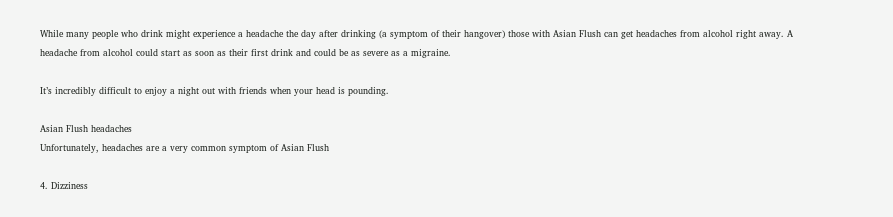While many people who drink might experience a headache the day after drinking (a symptom of their hangover) those with Asian Flush can get headaches from alcohol right away. A headache from alcohol could start as soon as their first drink and could be as severe as a migraine.

It’s incredibly difficult to enjoy a night out with friends when your head is pounding.

Asian Flush headaches
Unfortunately, headaches are a very common symptom of Asian Flush

4. Dizziness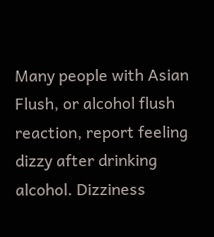Many people with Asian Flush, or alcohol flush reaction, report feeling dizzy after drinking alcohol. Dizziness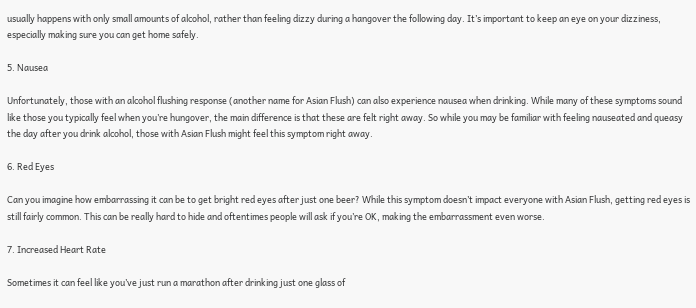usually happens with only small amounts of alcohol, rather than feeling dizzy during a hangover the following day. It’s important to keep an eye on your dizziness, especially making sure you can get home safely.

5. Nausea

Unfortunately, those with an alcohol flushing response (another name for Asian Flush) can also experience nausea when drinking. While many of these symptoms sound like those you typically feel when you’re hungover, the main difference is that these are felt right away. So while you may be familiar with feeling nauseated and queasy the day after you drink alcohol, those with Asian Flush might feel this symptom right away.

6. Red Eyes

Can you imagine how embarrassing it can be to get bright red eyes after just one beer? While this symptom doesn’t impact everyone with Asian Flush, getting red eyes is still fairly common. This can be really hard to hide and oftentimes people will ask if you’re OK, making the embarrassment even worse.

7. Increased Heart Rate

Sometimes it can feel like you’ve just run a marathon after drinking just one glass of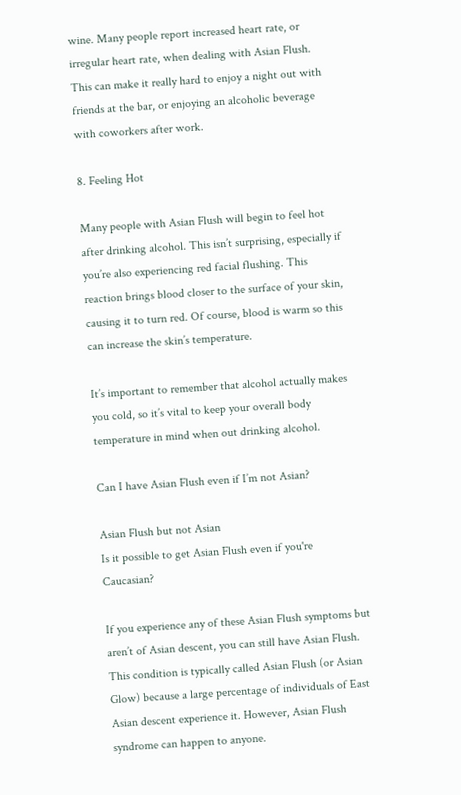wine. Many people report increased heart rate, or irregular heart rate, when dealing with Asian Flush. This can make it really hard to enjoy a night out with friends at the bar, or enjoying an alcoholic beverage with coworkers after work.

8. Feeling Hot

Many people with Asian Flush will begin to feel hot after drinking alcohol. This isn’t surprising, especially if you’re also experiencing red facial flushing. This reaction brings blood closer to the surface of your skin, causing it to turn red. Of course, blood is warm so this can increase the skin’s temperature.

It’s important to remember that alcohol actually makes you cold, so it’s vital to keep your overall body temperature in mind when out drinking alcohol.

Can I have Asian Flush even if I’m not Asian?

Asian Flush but not Asian
Is it possible to get Asian Flush even if you're Caucasian?

If you experience any of these Asian Flush symptoms but aren’t of Asian descent, you can still have Asian Flush. This condition is typically called Asian Flush (or Asian Glow) because a large percentage of individuals of East Asian descent experience it. However, Asian Flush syndrome can happen to anyone.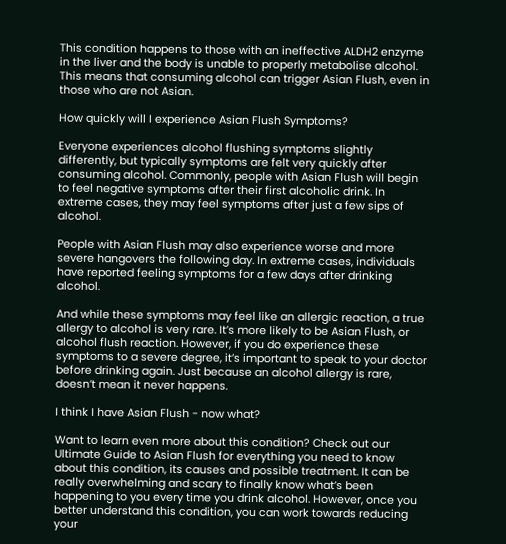This condition happens to those with an ineffective ALDH2 enzyme in the liver and the body is unable to properly metabolise alcohol. This means that consuming alcohol can trigger Asian Flush, even in those who are not Asian.

How quickly will I experience Asian Flush Symptoms?

Everyone experiences alcohol flushing symptoms slightly differently, but typically symptoms are felt very quickly after consuming alcohol. Commonly, people with Asian Flush will begin to feel negative symptoms after their first alcoholic drink. In extreme cases, they may feel symptoms after just a few sips of alcohol.

People with Asian Flush may also experience worse and more severe hangovers the following day. In extreme cases, individuals have reported feeling symptoms for a few days after drinking alcohol.

And while these symptoms may feel like an allergic reaction, a true allergy to alcohol is very rare. It’s more likely to be Asian Flush, or alcohol flush reaction. However, if you do experience these symptoms to a severe degree, it’s important to speak to your doctor before drinking again. Just because an alcohol allergy is rare, doesn’t mean it never happens.

I think I have Asian Flush - now what?

Want to learn even more about this condition? Check out our Ultimate Guide to Asian Flush for everything you need to know about this condition, its causes and possible treatment. It can be really overwhelming and scary to finally know what’s been happening to you every time you drink alcohol. However, once you better understand this condition, you can work towards reducing your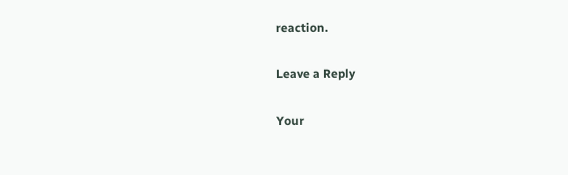reaction.

Leave a Reply

Your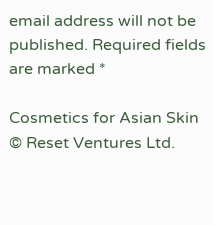email address will not be published. Required fields are marked *

Cosmetics for Asian Skin
© Reset Ventures Ltd.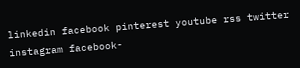linkedin facebook pinterest youtube rss twitter instagram facebook-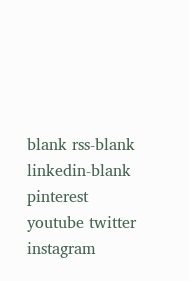blank rss-blank linkedin-blank pinterest youtube twitter instagram